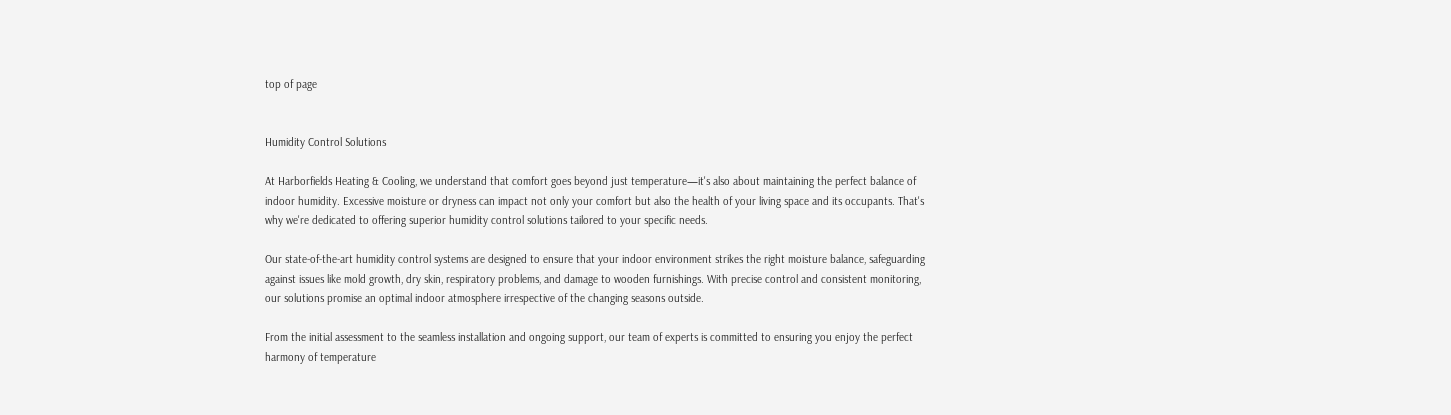top of page


Humidity Control Solutions

At Harborfields Heating & Cooling, we understand that comfort goes beyond just temperature—it's also about maintaining the perfect balance of indoor humidity. Excessive moisture or dryness can impact not only your comfort but also the health of your living space and its occupants. That's why we're dedicated to offering superior humidity control solutions tailored to your specific needs.

Our state-of-the-art humidity control systems are designed to ensure that your indoor environment strikes the right moisture balance, safeguarding against issues like mold growth, dry skin, respiratory problems, and damage to wooden furnishings. With precise control and consistent monitoring, our solutions promise an optimal indoor atmosphere irrespective of the changing seasons outside.

From the initial assessment to the seamless installation and ongoing support, our team of experts is committed to ensuring you enjoy the perfect harmony of temperature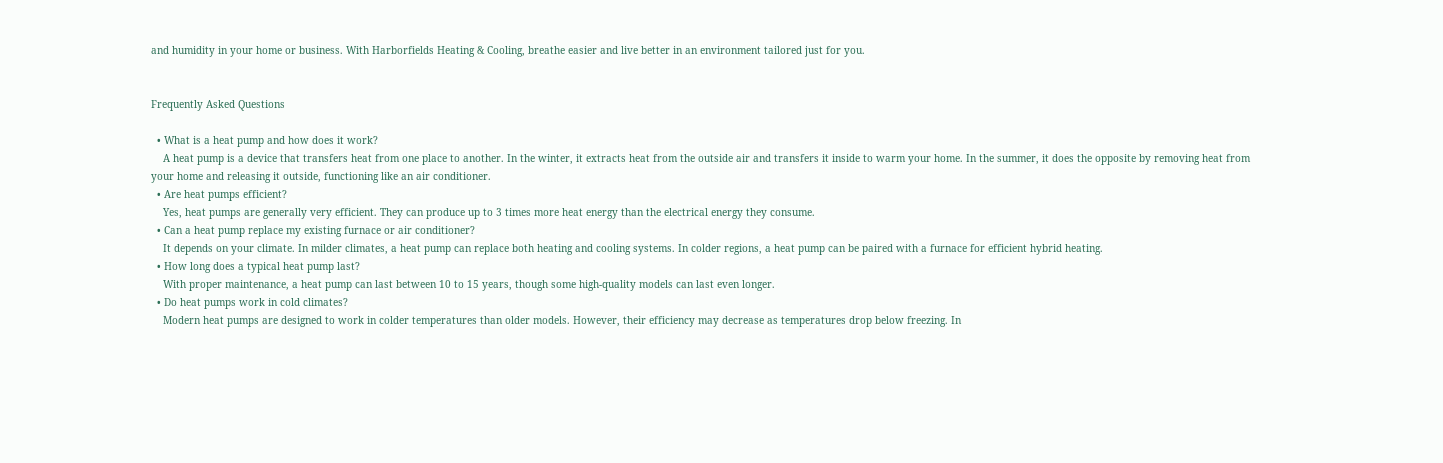and humidity in your home or business. With Harborfields Heating & Cooling, breathe easier and live better in an environment tailored just for you.


Frequently Asked Questions

  • What is a heat pump and how does it work?
    A heat pump is a device that transfers heat from one place to another. In the winter, it extracts heat from the outside air and transfers it inside to warm your home. In the summer, it does the opposite by removing heat from your home and releasing it outside, functioning like an air conditioner.
  • Are heat pumps efficient?
    Yes, heat pumps are generally very efficient. They can produce up to 3 times more heat energy than the electrical energy they consume.
  • Can a heat pump replace my existing furnace or air conditioner?
    It depends on your climate. In milder climates, a heat pump can replace both heating and cooling systems. In colder regions, a heat pump can be paired with a furnace for efficient hybrid heating.
  • How long does a typical heat pump last?
    With proper maintenance, a heat pump can last between 10 to 15 years, though some high-quality models can last even longer.
  • Do heat pumps work in cold climates?
    Modern heat pumps are designed to work in colder temperatures than older models. However, their efficiency may decrease as temperatures drop below freezing. In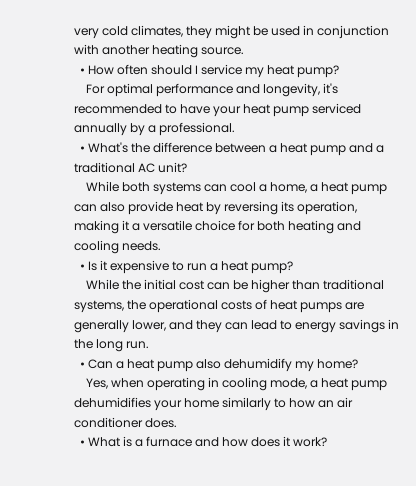very cold climates, they might be used in conjunction with another heating source.
  • How often should I service my heat pump?
    For optimal performance and longevity, it's recommended to have your heat pump serviced annually by a professional.
  • What's the difference between a heat pump and a traditional AC unit?
    While both systems can cool a home, a heat pump can also provide heat by reversing its operation, making it a versatile choice for both heating and cooling needs.
  • Is it expensive to run a heat pump?
    While the initial cost can be higher than traditional systems, the operational costs of heat pumps are generally lower, and they can lead to energy savings in the long run.
  • Can a heat pump also dehumidify my home?
    Yes, when operating in cooling mode, a heat pump dehumidifies your home similarly to how an air conditioner does.
  • What is a furnace and how does it work?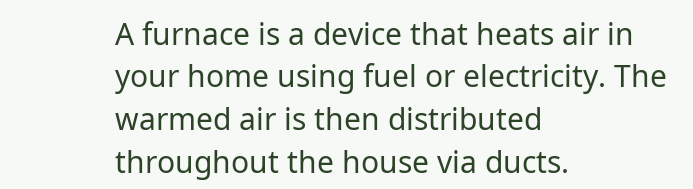A furnace is a device that heats air in your home using fuel or electricity. The warmed air is then distributed throughout the house via ducts.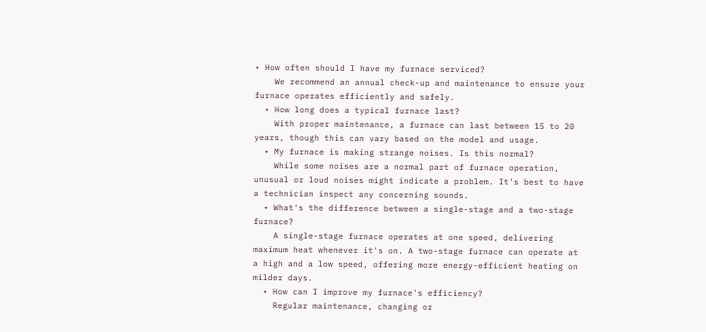• How often should I have my furnace serviced?
    We recommend an annual check-up and maintenance to ensure your furnace operates efficiently and safely.
  • How long does a typical furnace last?
    With proper maintenance, a furnace can last between 15 to 20 years, though this can vary based on the model and usage.
  • My furnace is making strange noises. Is this normal?
    While some noises are a normal part of furnace operation, unusual or loud noises might indicate a problem. It's best to have a technician inspect any concerning sounds.
  • What's the difference between a single-stage and a two-stage furnace?
    A single-stage furnace operates at one speed, delivering maximum heat whenever it's on. A two-stage furnace can operate at a high and a low speed, offering more energy-efficient heating on milder days.
  • How can I improve my furnace's efficiency?
    Regular maintenance, changing or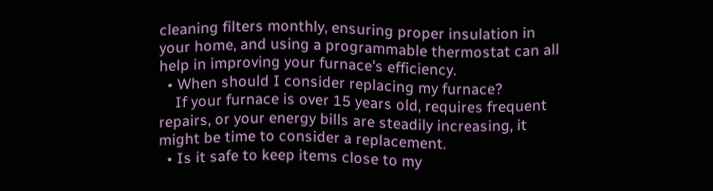cleaning filters monthly, ensuring proper insulation in your home, and using a programmable thermostat can all help in improving your furnace's efficiency.
  • When should I consider replacing my furnace?
    If your furnace is over 15 years old, requires frequent repairs, or your energy bills are steadily increasing, it might be time to consider a replacement.
  • Is it safe to keep items close to my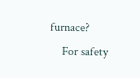furnace?
    For safety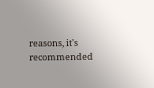reasons, it's recommended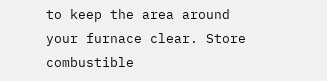to keep the area around your furnace clear. Store combustible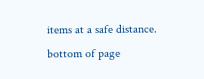items at a safe distance.
bottom of page